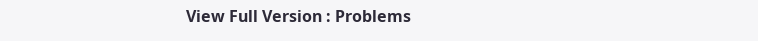View Full Version : Problems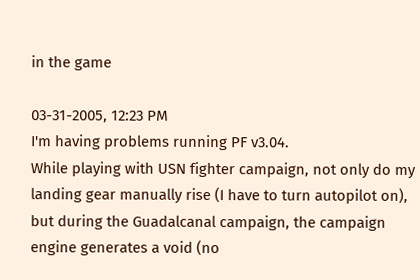in the game

03-31-2005, 12:23 PM
I'm having problems running PF v3.04.
While playing with USN fighter campaign, not only do my landing gear manually rise (I have to turn autopilot on), but during the Guadalcanal campaign, the campaign engine generates a void (no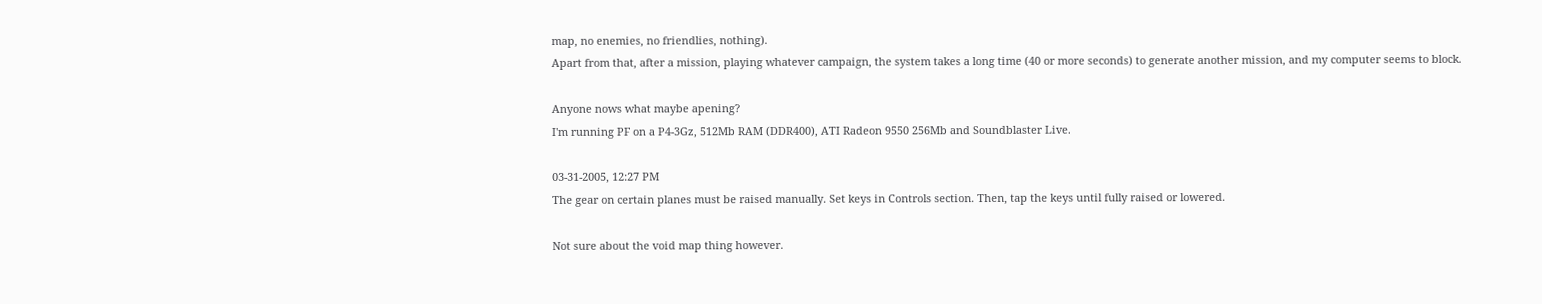map, no enemies, no friendlies, nothing).
Apart from that, after a mission, playing whatever campaign, the system takes a long time (40 or more seconds) to generate another mission, and my computer seems to block.

Anyone nows what maybe apening?
I'm running PF on a P4-3Gz, 512Mb RAM (DDR400), ATI Radeon 9550 256Mb and Soundblaster Live.

03-31-2005, 12:27 PM
The gear on certain planes must be raised manually. Set keys in Controls section. Then, tap the keys until fully raised or lowered.

Not sure about the void map thing however.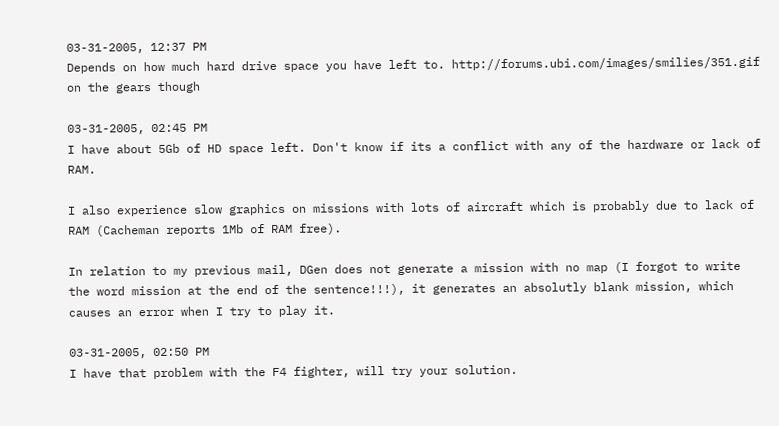03-31-2005, 12:37 PM
Depends on how much hard drive space you have left to. http://forums.ubi.com/images/smilies/351.gif on the gears though

03-31-2005, 02:45 PM
I have about 5Gb of HD space left. Don't know if its a conflict with any of the hardware or lack of RAM.

I also experience slow graphics on missions with lots of aircraft which is probably due to lack of RAM (Cacheman reports 1Mb of RAM free).

In relation to my previous mail, DGen does not generate a mission with no map (I forgot to write the word mission at the end of the sentence!!!), it generates an absolutly blank mission, which causes an error when I try to play it.

03-31-2005, 02:50 PM
I have that problem with the F4 fighter, will try your solution.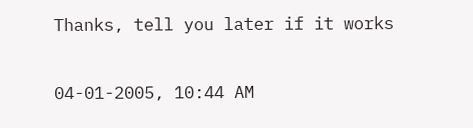Thanks, tell you later if it works

04-01-2005, 10:44 AM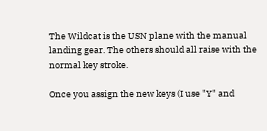The Wildcat is the USN plane with the manual landing gear. The others should all raise with the normal key stroke.

Once you assign the new keys (I use "Y" and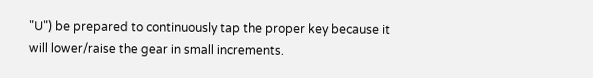"U") be prepared to continuously tap the proper key because it will lower/raise the gear in small increments.